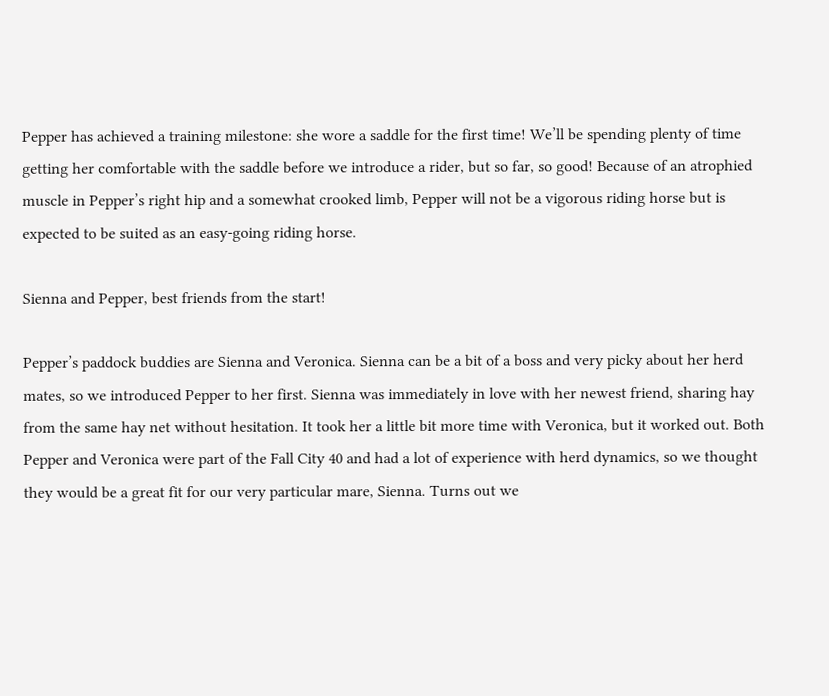Pepper has achieved a training milestone: she wore a saddle for the first time! We’ll be spending plenty of time getting her comfortable with the saddle before we introduce a rider, but so far, so good! Because of an atrophied muscle in Pepper’s right hip and a somewhat crooked limb, Pepper will not be a vigorous riding horse but is expected to be suited as an easy-going riding horse.

Sienna and Pepper, best friends from the start!

Pepper’s paddock buddies are Sienna and Veronica. Sienna can be a bit of a boss and very picky about her herd mates, so we introduced Pepper to her first. Sienna was immediately in love with her newest friend, sharing hay from the same hay net without hesitation. It took her a little bit more time with Veronica, but it worked out. Both Pepper and Veronica were part of the Fall City 40 and had a lot of experience with herd dynamics, so we thought they would be a great fit for our very particular mare, Sienna. Turns out we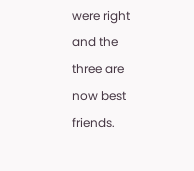were right and the three are now best friends.